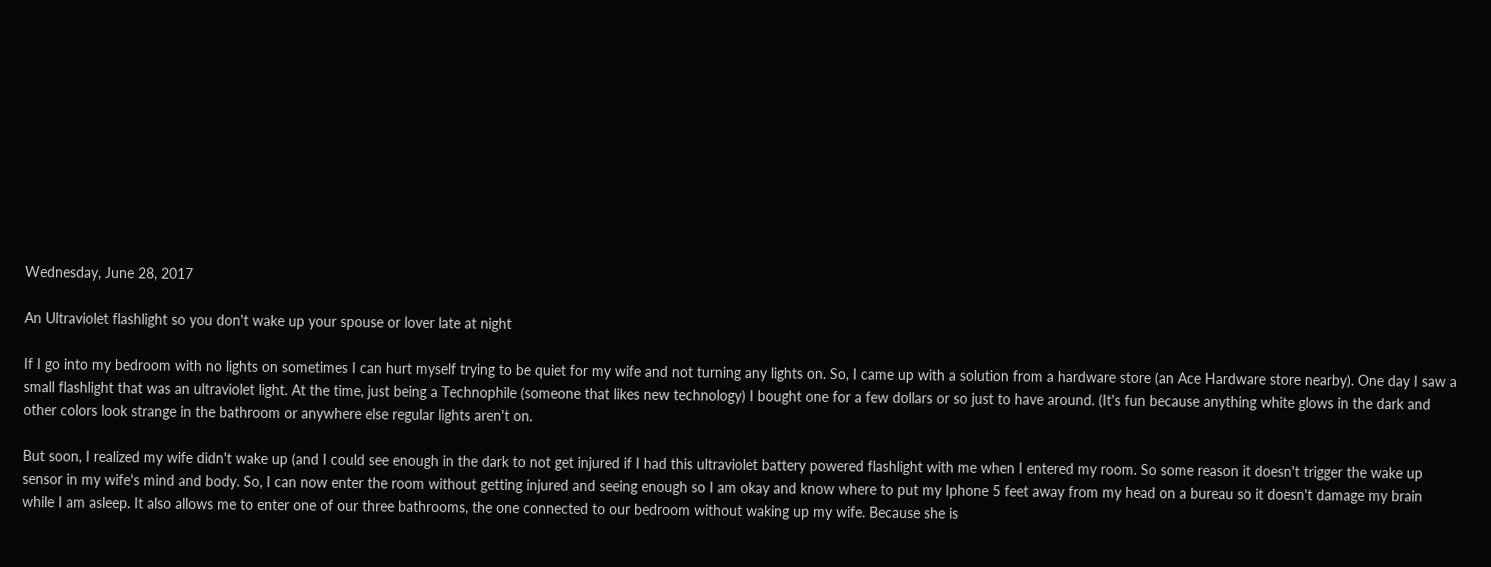Wednesday, June 28, 2017

An Ultraviolet flashlight so you don't wake up your spouse or lover late at night

If I go into my bedroom with no lights on sometimes I can hurt myself trying to be quiet for my wife and not turning any lights on. So, I came up with a solution from a hardware store (an Ace Hardware store nearby). One day I saw a small flashlight that was an ultraviolet light. At the time, just being a Technophile (someone that likes new technology) I bought one for a few dollars or so just to have around. (It's fun because anything white glows in the dark and other colors look strange in the bathroom or anywhere else regular lights aren't on.

But soon, I realized my wife didn't wake up (and I could see enough in the dark to not get injured if I had this ultraviolet battery powered flashlight with me when I entered my room. So some reason it doesn't trigger the wake up sensor in my wife's mind and body. So, I can now enter the room without getting injured and seeing enough so I am okay and know where to put my Iphone 5 feet away from my head on a bureau so it doesn't damage my brain while I am asleep. It also allows me to enter one of our three bathrooms, the one connected to our bedroom without waking up my wife. Because she is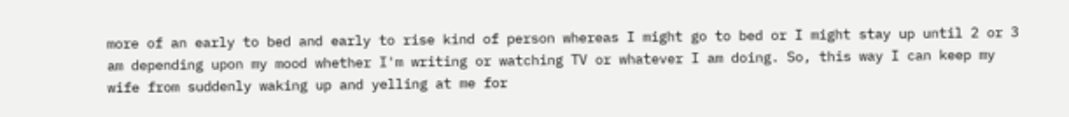more of an early to bed and early to rise kind of person whereas I might go to bed or I might stay up until 2 or 3 am depending upon my mood whether I'm writing or watching TV or whatever I am doing. So, this way I can keep my wife from suddenly waking up and yelling at me for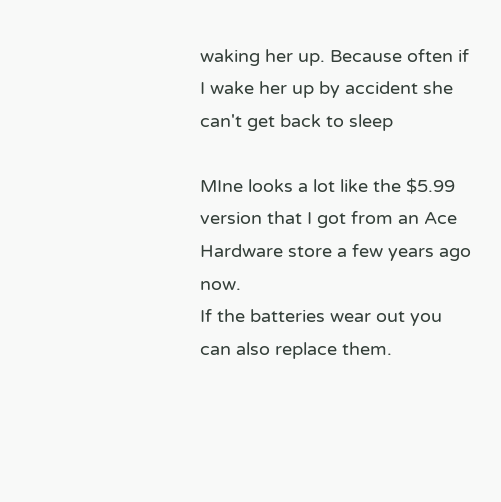waking her up. Because often if I wake her up by accident she can't get back to sleep

MIne looks a lot like the $5.99 version that I got from an Ace Hardware store a few years ago now.
If the batteries wear out you can also replace them.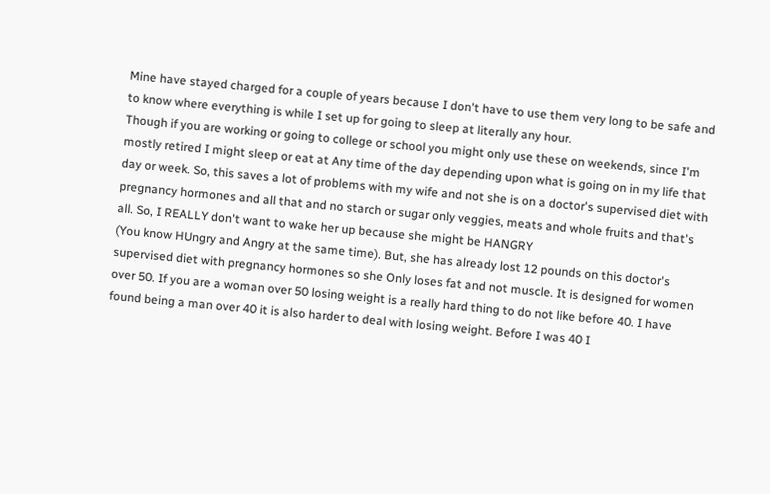Mine have stayed charged for a couple of years because I don't have to use them very long to be safe and to know where everything is while I set up for going to sleep at literally any hour.
Though if you are working or going to college or school you might only use these on weekends, since I'm mostly retired I might sleep or eat at Any time of the day depending upon what is going on in my life that day or week. So, this saves a lot of problems with my wife and not she is on a doctor's supervised diet with pregnancy hormones and all that and no starch or sugar only veggies, meats and whole fruits and that's all. So, I REALLY don't want to wake her up because she might be HANGRY
(You know HUngry and Angry at the same time). But, she has already lost 12 pounds on this doctor's supervised diet with pregnancy hormones so she Only loses fat and not muscle. It is designed for women over 50. If you are a woman over 50 losing weight is a really hard thing to do not like before 40. I have found being a man over 40 it is also harder to deal with losing weight. Before I was 40 I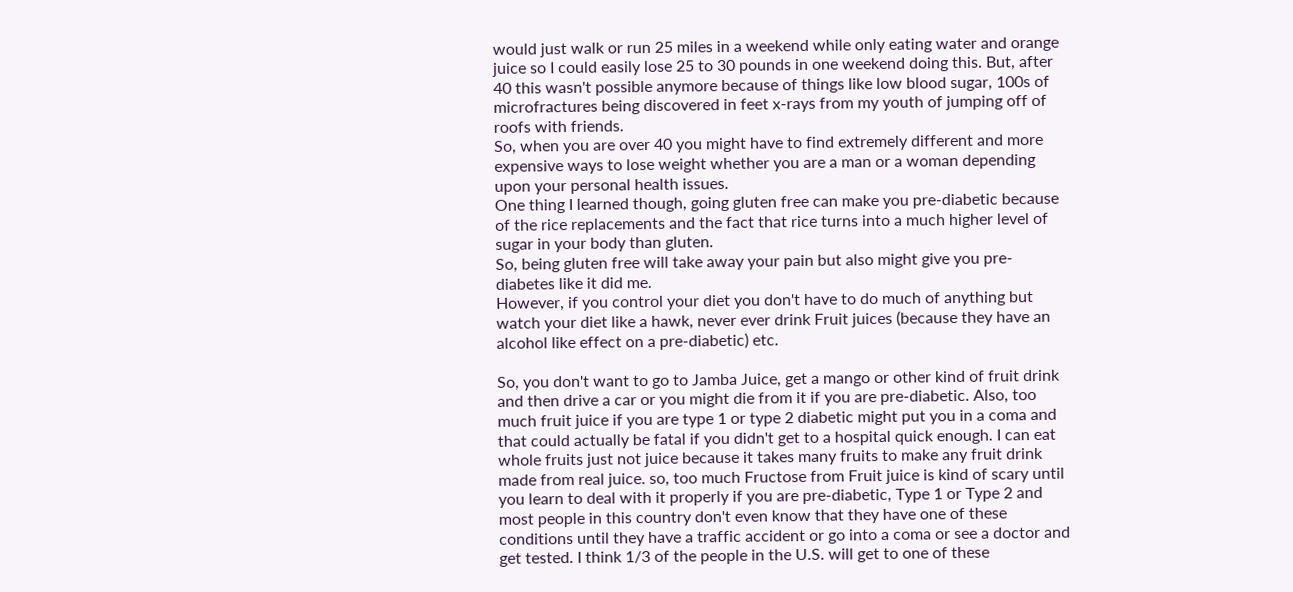would just walk or run 25 miles in a weekend while only eating water and orange juice so I could easily lose 25 to 30 pounds in one weekend doing this. But, after 40 this wasn't possible anymore because of things like low blood sugar, 100s of microfractures being discovered in feet x-rays from my youth of jumping off of roofs with friends.
So, when you are over 40 you might have to find extremely different and more expensive ways to lose weight whether you are a man or a woman depending upon your personal health issues.
One thing I learned though, going gluten free can make you pre-diabetic because of the rice replacements and the fact that rice turns into a much higher level of sugar in your body than gluten.
So, being gluten free will take away your pain but also might give you pre-diabetes like it did me.
However, if you control your diet you don't have to do much of anything but watch your diet like a hawk, never ever drink Fruit juices (because they have an alcohol like effect on a pre-diabetic) etc.

So, you don't want to go to Jamba Juice, get a mango or other kind of fruit drink and then drive a car or you might die from it if you are pre-diabetic. Also, too much fruit juice if you are type 1 or type 2 diabetic might put you in a coma and that could actually be fatal if you didn't get to a hospital quick enough. I can eat whole fruits just not juice because it takes many fruits to make any fruit drink made from real juice. so, too much Fructose from Fruit juice is kind of scary until you learn to deal with it properly if you are pre-diabetic, Type 1 or Type 2 and most people in this country don't even know that they have one of these conditions until they have a traffic accident or go into a coma or see a doctor and get tested. I think 1/3 of the people in the U.S. will get to one of these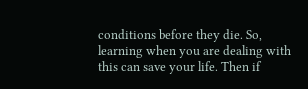conditions before they die. So, learning when you are dealing with this can save your life. Then if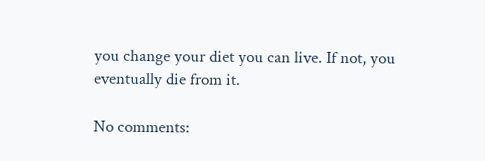you change your diet you can live. If not, you eventually die from it.

No comments: